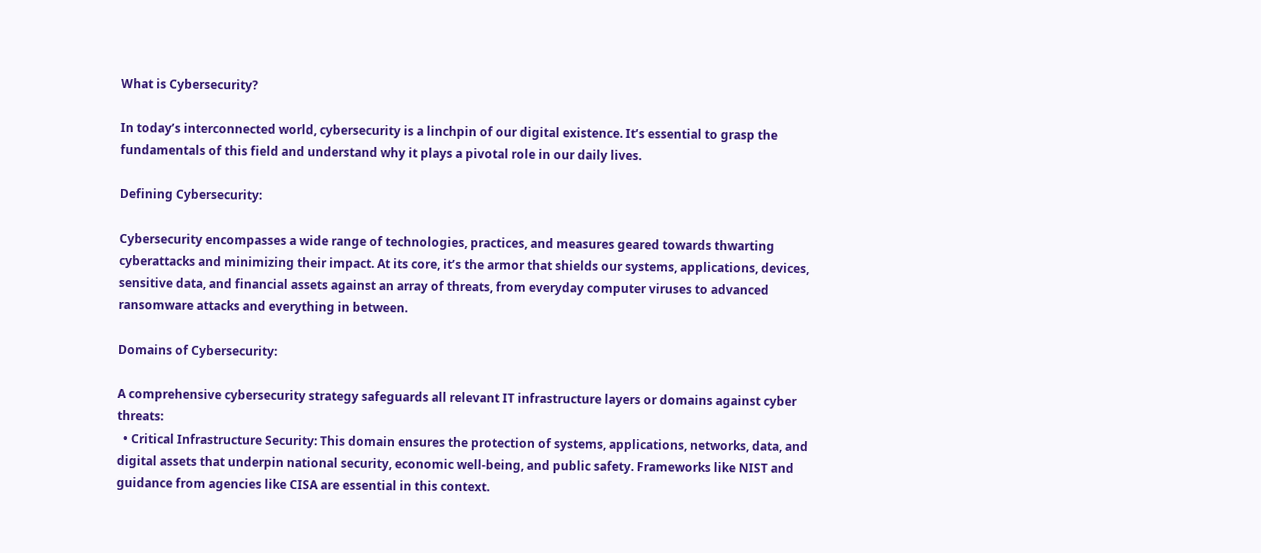What is Cybersecurity?

In today’s interconnected world, cybersecurity is a linchpin of our digital existence. It’s essential to grasp the fundamentals of this field and understand why it plays a pivotal role in our daily lives.

Defining Cybersecurity:

Cybersecurity encompasses a wide range of technologies, practices, and measures geared towards thwarting cyberattacks and minimizing their impact. At its core, it’s the armor that shields our systems, applications, devices, sensitive data, and financial assets against an array of threats, from everyday computer viruses to advanced ransomware attacks and everything in between.

Domains of Cybersecurity:

A comprehensive cybersecurity strategy safeguards all relevant IT infrastructure layers or domains against cyber threats:
  • Critical Infrastructure Security: This domain ensures the protection of systems, applications, networks, data, and digital assets that underpin national security, economic well-being, and public safety. Frameworks like NIST and guidance from agencies like CISA are essential in this context.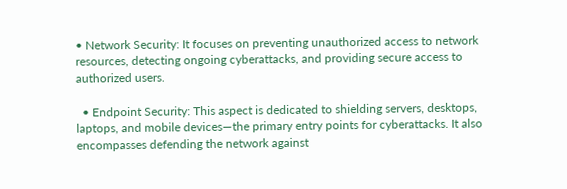• Network Security: It focuses on preventing unauthorized access to network resources, detecting ongoing cyberattacks, and providing secure access to authorized users.

  • Endpoint Security: This aspect is dedicated to shielding servers, desktops, laptops, and mobile devices—the primary entry points for cyberattacks. It also encompasses defending the network against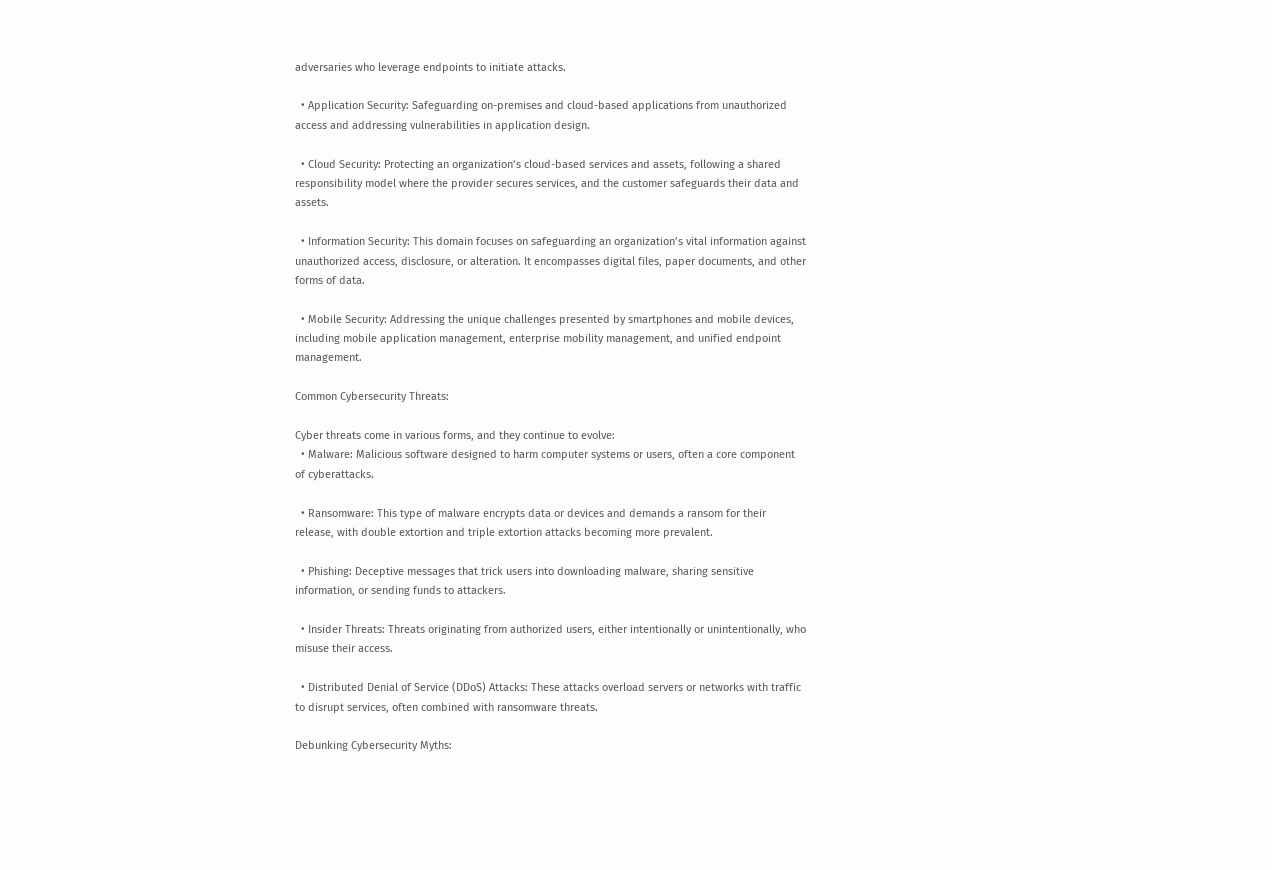adversaries who leverage endpoints to initiate attacks.

  • Application Security: Safeguarding on-premises and cloud-based applications from unauthorized access and addressing vulnerabilities in application design.

  • Cloud Security: Protecting an organization’s cloud-based services and assets, following a shared responsibility model where the provider secures services, and the customer safeguards their data and assets.

  • Information Security: This domain focuses on safeguarding an organization’s vital information against unauthorized access, disclosure, or alteration. It encompasses digital files, paper documents, and other forms of data.

  • Mobile Security: Addressing the unique challenges presented by smartphones and mobile devices, including mobile application management, enterprise mobility management, and unified endpoint management.

Common Cybersecurity Threats:

Cyber threats come in various forms, and they continue to evolve:
  • Malware: Malicious software designed to harm computer systems or users, often a core component of cyberattacks.

  • Ransomware: This type of malware encrypts data or devices and demands a ransom for their release, with double extortion and triple extortion attacks becoming more prevalent.

  • Phishing: Deceptive messages that trick users into downloading malware, sharing sensitive information, or sending funds to attackers.

  • Insider Threats: Threats originating from authorized users, either intentionally or unintentionally, who misuse their access.

  • Distributed Denial of Service (DDoS) Attacks: These attacks overload servers or networks with traffic to disrupt services, often combined with ransomware threats.

Debunking Cybersecurity Myths: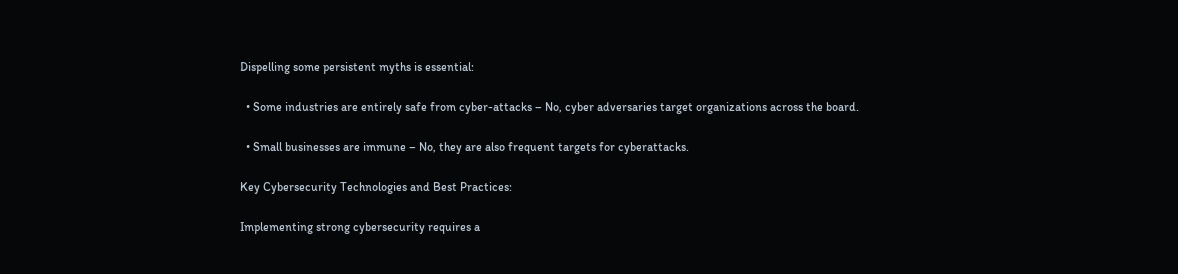Dispelling some persistent myths is essential:

  • Some industries are entirely safe from cyber-attacks – No, cyber adversaries target organizations across the board.

  • Small businesses are immune – No, they are also frequent targets for cyberattacks.

Key Cybersecurity Technologies and Best Practices:

Implementing strong cybersecurity requires a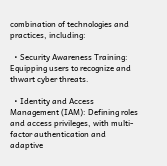combination of technologies and practices, including:

  • Security Awareness Training: Equipping users to recognize and thwart cyber threats.

  • Identity and Access Management (IAM): Defining roles and access privileges, with multi-factor authentication and adaptive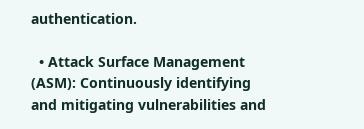authentication.

  • Attack Surface Management (ASM): Continuously identifying and mitigating vulnerabilities and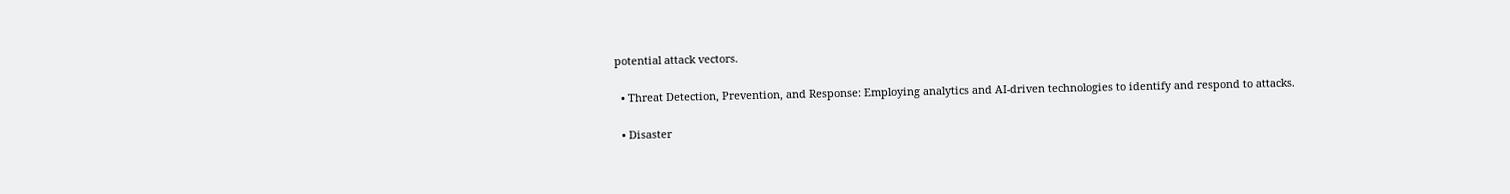potential attack vectors.

  • Threat Detection, Prevention, and Response: Employing analytics and AI-driven technologies to identify and respond to attacks.

  • Disaster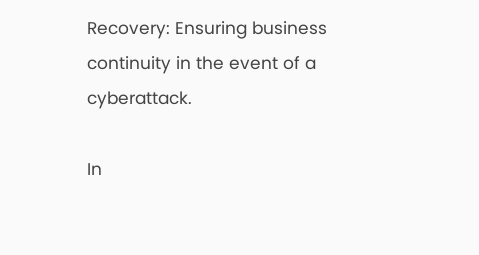Recovery: Ensuring business continuity in the event of a cyberattack.

In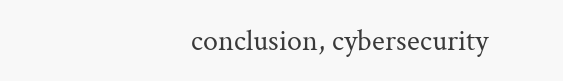conclusion, cybersecurity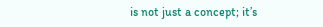is not just a concept; it’s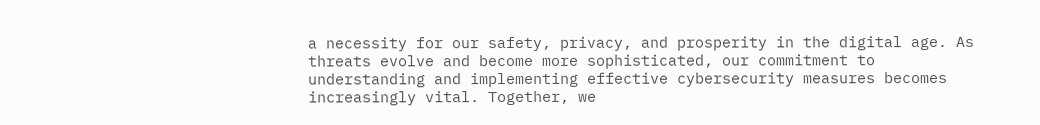a necessity for our safety, privacy, and prosperity in the digital age. As threats evolve and become more sophisticated, our commitment to understanding and implementing effective cybersecurity measures becomes increasingly vital. Together, we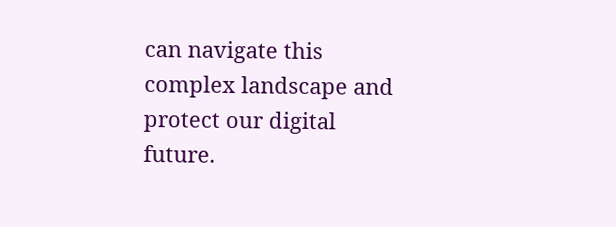can navigate this complex landscape and protect our digital future.